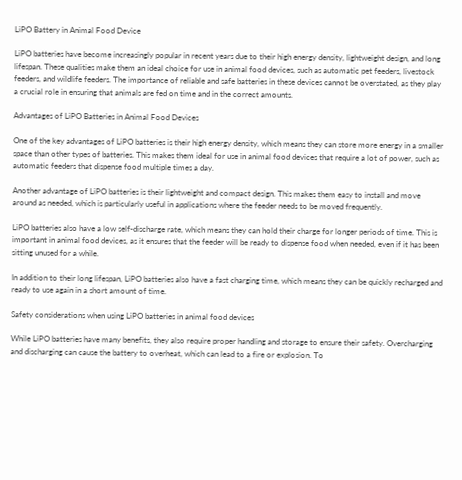LiPO Battery in Animal Food Device

LiPO batteries have become increasingly popular in recent years due to their high energy density, lightweight design, and long lifespan. These qualities make them an ideal choice for use in animal food devices, such as automatic pet feeders, livestock feeders, and wildlife feeders. The importance of reliable and safe batteries in these devices cannot be overstated, as they play a crucial role in ensuring that animals are fed on time and in the correct amounts.

Advantages of LiPO Batteries in Animal Food Devices

One of the key advantages of LiPO batteries is their high energy density, which means they can store more energy in a smaller space than other types of batteries. This makes them ideal for use in animal food devices that require a lot of power, such as automatic feeders that dispense food multiple times a day.

Another advantage of LiPO batteries is their lightweight and compact design. This makes them easy to install and move around as needed, which is particularly useful in applications where the feeder needs to be moved frequently.

LiPO batteries also have a low self-discharge rate, which means they can hold their charge for longer periods of time. This is important in animal food devices, as it ensures that the feeder will be ready to dispense food when needed, even if it has been sitting unused for a while.

In addition to their long lifespan, LiPO batteries also have a fast charging time, which means they can be quickly recharged and ready to use again in a short amount of time.

Safety considerations when using LiPO batteries in animal food devices

While LiPO batteries have many benefits, they also require proper handling and storage to ensure their safety. Overcharging and discharging can cause the battery to overheat, which can lead to a fire or explosion. To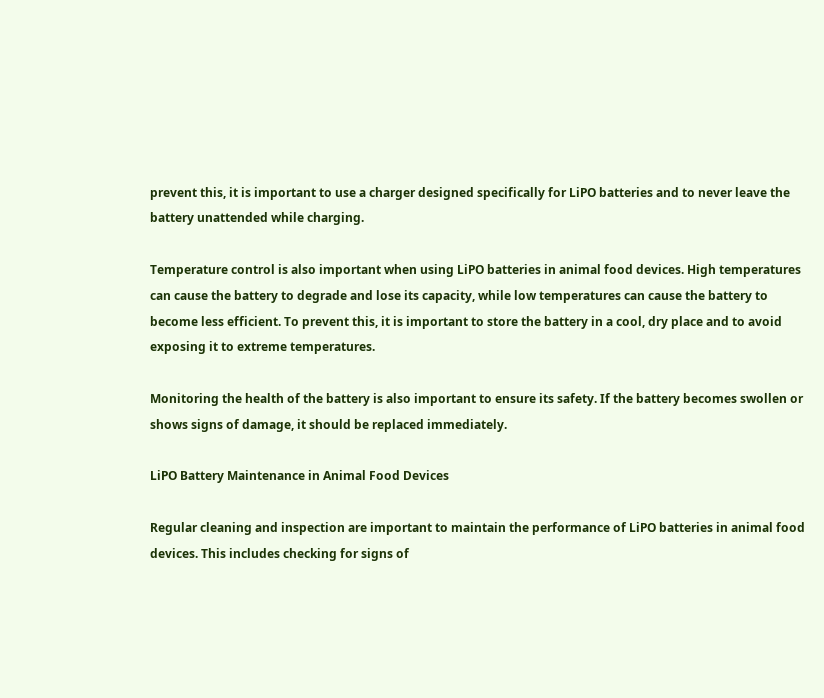prevent this, it is important to use a charger designed specifically for LiPO batteries and to never leave the battery unattended while charging.

Temperature control is also important when using LiPO batteries in animal food devices. High temperatures can cause the battery to degrade and lose its capacity, while low temperatures can cause the battery to become less efficient. To prevent this, it is important to store the battery in a cool, dry place and to avoid exposing it to extreme temperatures.

Monitoring the health of the battery is also important to ensure its safety. If the battery becomes swollen or shows signs of damage, it should be replaced immediately.

LiPO Battery Maintenance in Animal Food Devices

Regular cleaning and inspection are important to maintain the performance of LiPO batteries in animal food devices. This includes checking for signs of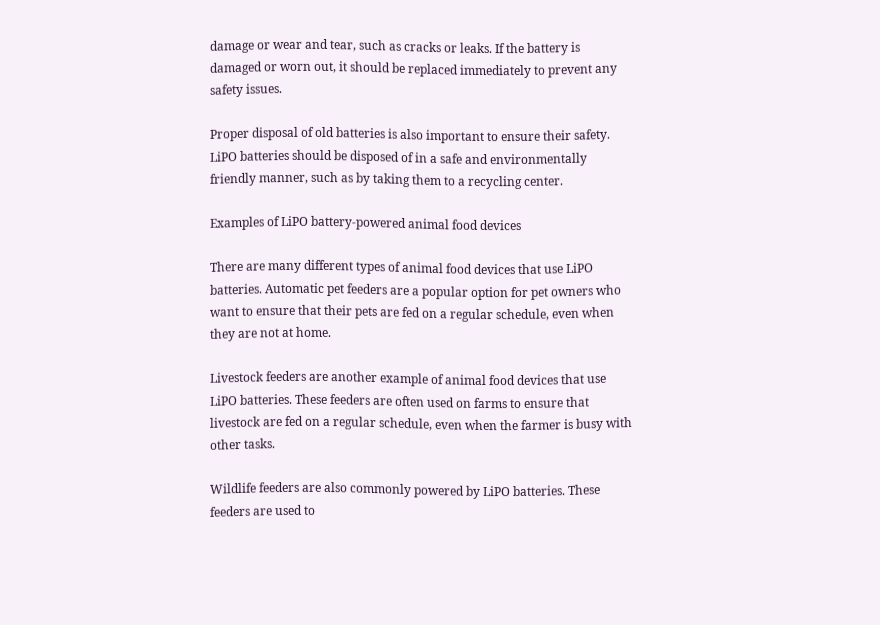damage or wear and tear, such as cracks or leaks. If the battery is damaged or worn out, it should be replaced immediately to prevent any safety issues.

Proper disposal of old batteries is also important to ensure their safety. LiPO batteries should be disposed of in a safe and environmentally friendly manner, such as by taking them to a recycling center.

Examples of LiPO battery-powered animal food devices

There are many different types of animal food devices that use LiPO batteries. Automatic pet feeders are a popular option for pet owners who want to ensure that their pets are fed on a regular schedule, even when they are not at home.

Livestock feeders are another example of animal food devices that use LiPO batteries. These feeders are often used on farms to ensure that livestock are fed on a regular schedule, even when the farmer is busy with other tasks.

Wildlife feeders are also commonly powered by LiPO batteries. These feeders are used to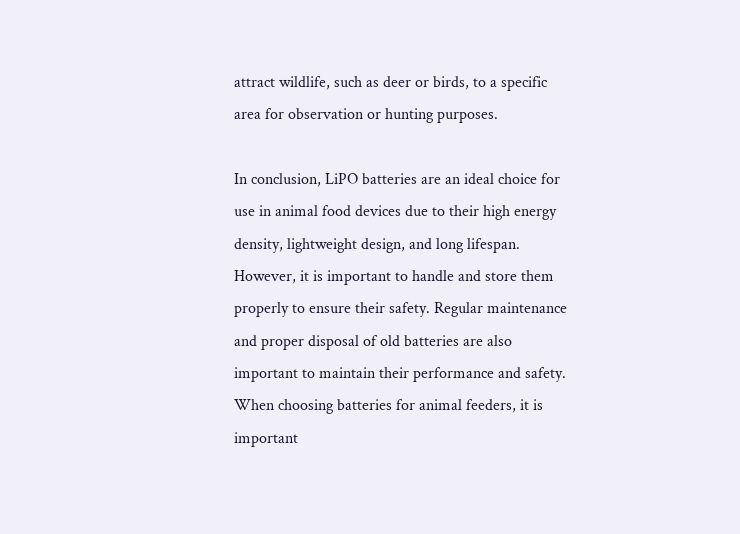attract wildlife, such as deer or birds, to a specific area for observation or hunting purposes.

In conclusion, LiPO batteries are an ideal choice for use in animal food devices due to their high energy density, lightweight design, and long lifespan. However, it is important to handle and store them properly to ensure their safety. Regular maintenance and proper disposal of old batteries are also important to maintain their performance and safety. When choosing batteries for animal feeders, it is important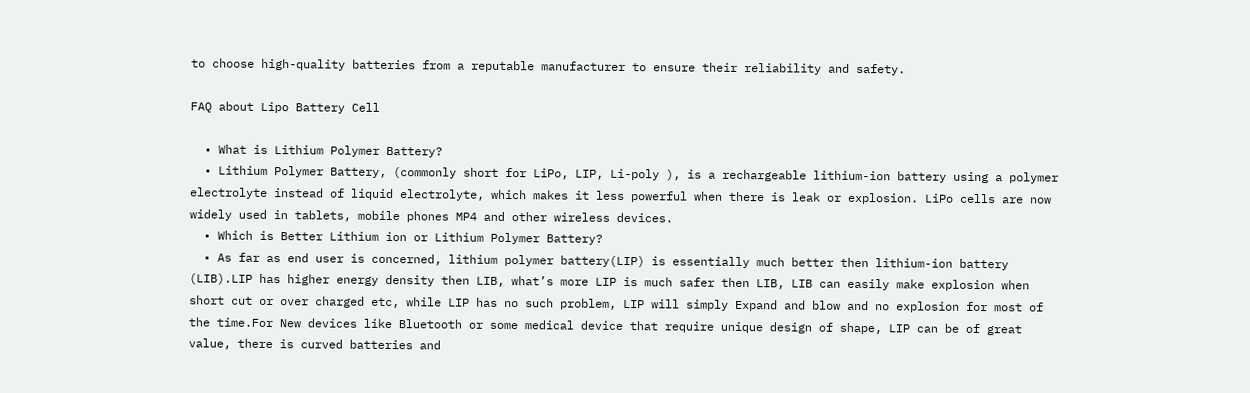to choose high-quality batteries from a reputable manufacturer to ensure their reliability and safety.

FAQ about Lipo Battery Cell

  • What is Lithium Polymer Battery?
  • Lithium Polymer Battery, (commonly short for LiPo, LIP, Li-poly ), is a rechargeable lithium-ion battery using a polymer electrolyte instead of liquid electrolyte, which makes it less powerful when there is leak or explosion. LiPo cells are now widely used in tablets, mobile phones MP4 and other wireless devices.
  • Which is Better Lithium ion or Lithium Polymer Battery?
  • As far as end user is concerned, lithium polymer battery(LIP) is essentially much better then lithium-ion battery (LIB).LIP has higher energy density then LIB, what’s more LIP is much safer then LIB, LIB can easily make explosion when short cut or over charged etc, while LIP has no such problem, LIP will simply Expand and blow and no explosion for most of the time.For New devices like Bluetooth or some medical device that require unique design of shape, LIP can be of great value, there is curved batteries and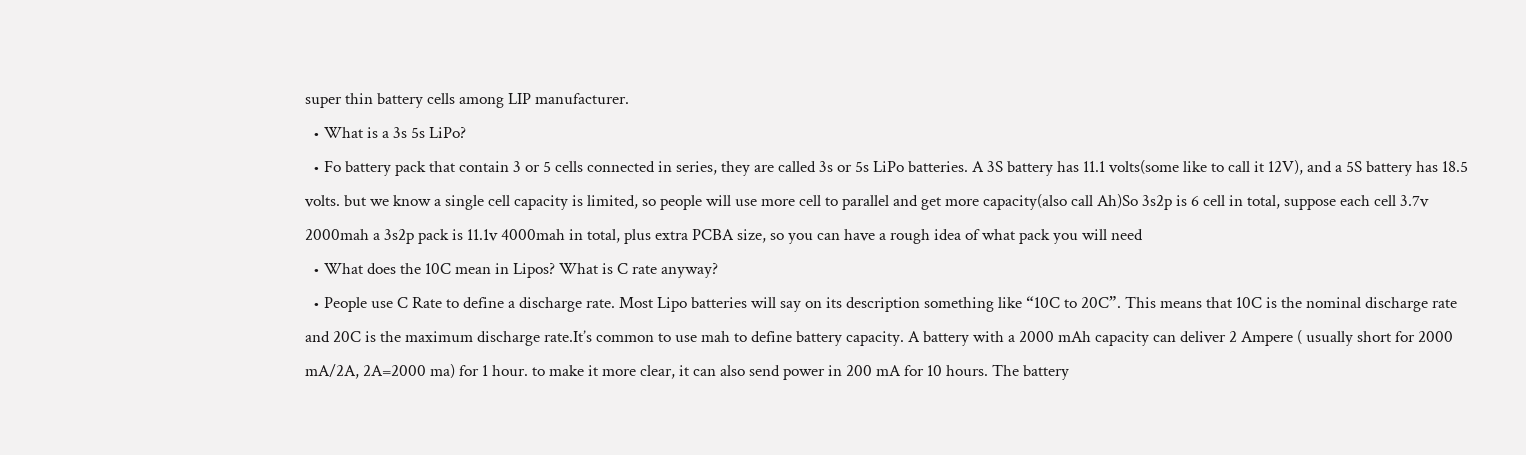super thin battery cells among LIP manufacturer.
  • What is a 3s 5s LiPo?
  • Fo battery pack that contain 3 or 5 cells connected in series, they are called 3s or 5s LiPo batteries. A 3S battery has 11.1 volts(some like to call it 12V), and a 5S battery has 18.5 volts. but we know a single cell capacity is limited, so people will use more cell to parallel and get more capacity(also call Ah)So 3s2p is 6 cell in total, suppose each cell 3.7v 2000mah a 3s2p pack is 11.1v 4000mah in total, plus extra PCBA size, so you can have a rough idea of what pack you will need
  • What does the 10C mean in Lipos? What is C rate anyway?
  • People use C Rate to define a discharge rate. Most Lipo batteries will say on its description something like “10C to 20C”. This means that 10C is the nominal discharge rate and 20C is the maximum discharge rate.It’s common to use mah to define battery capacity. A battery with a 2000 mAh capacity can deliver 2 Ampere ( usually short for 2000 mA/2A, 2A=2000 ma) for 1 hour. to make it more clear, it can also send power in 200 mA for 10 hours. The battery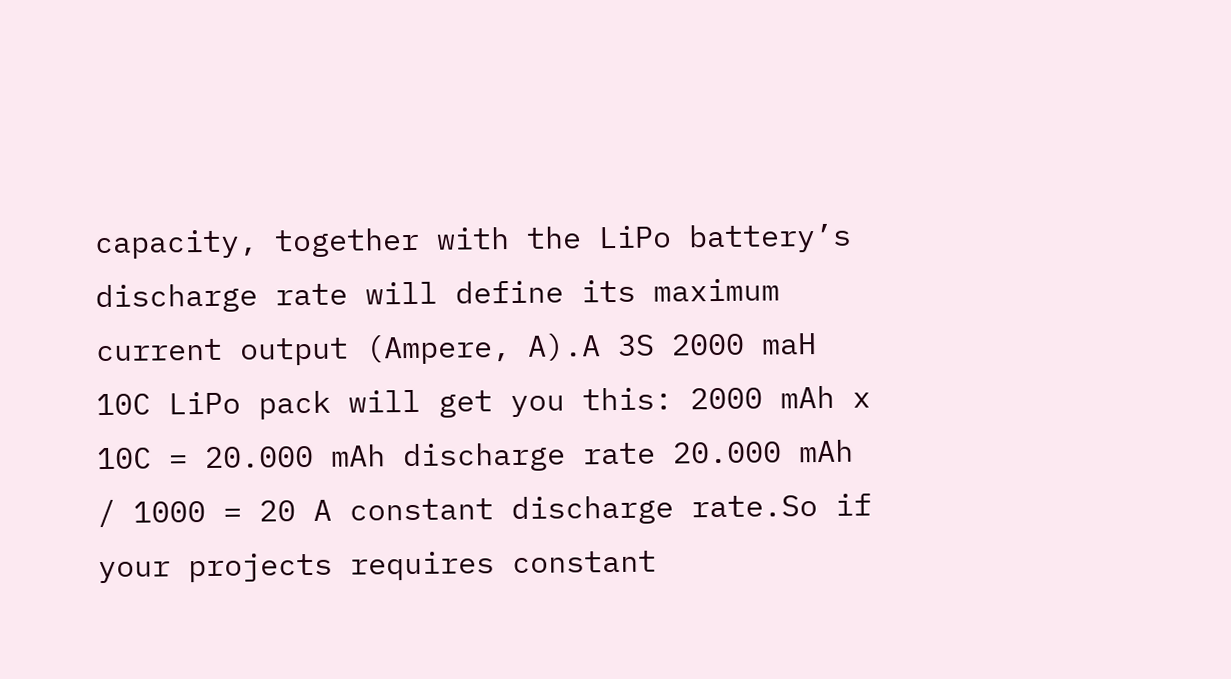capacity, together with the LiPo battery’s discharge rate will define its maximum current output (Ampere, A).A 3S 2000 maH 10C LiPo pack will get you this: 2000 mAh x 10C = 20.000 mAh discharge rate 20.000 mAh / 1000 = 20 A constant discharge rate.So if your projects requires constant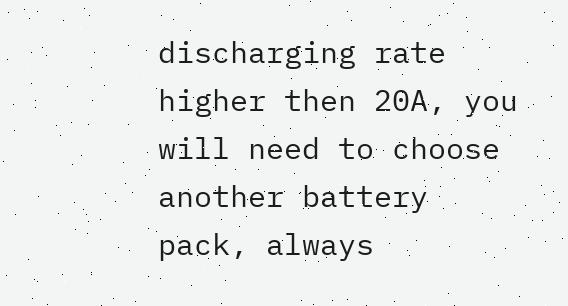discharging rate higher then 20A, you will need to choose another battery pack, always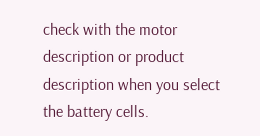check with the motor description or product description when you select the battery cells.